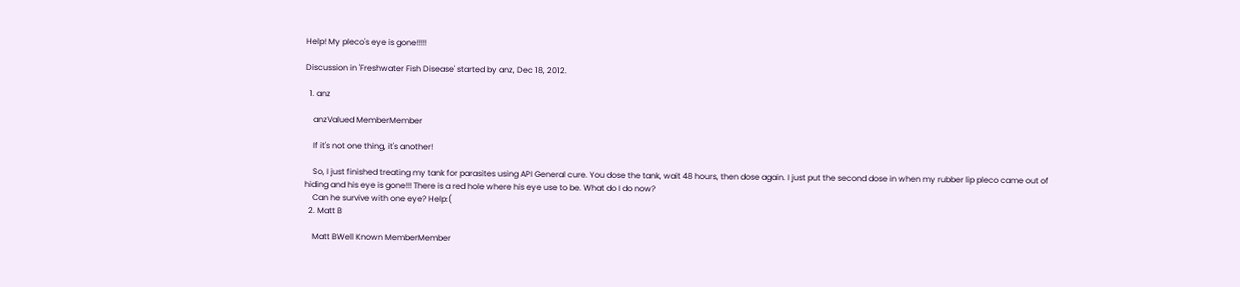Help! My pleco's eye is gone!!!!!

Discussion in 'Freshwater Fish Disease' started by anz, Dec 18, 2012.

  1. anz

    anzValued MemberMember

    If it's not one thing, it's another!

    So, I just finished treating my tank for parasites using API General cure. You dose the tank, wait 48 hours, then dose again. I just put the second dose in when my rubber lip pleco came out of hiding and his eye is gone!!! There is a red hole where his eye use to be. What do I do now?
    Can he survive with one eye? Help:(
  2. Matt B

    Matt BWell Known MemberMember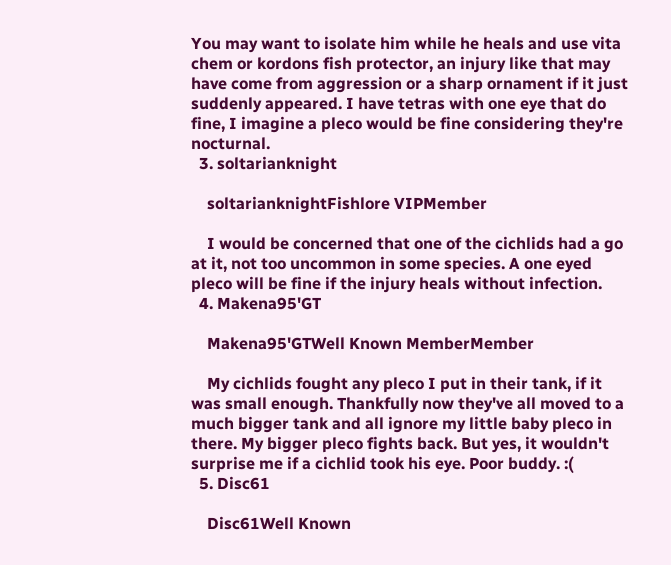You may want to isolate him while he heals and use vita chem or kordons fish protector, an injury like that may have come from aggression or a sharp ornament if it just suddenly appeared. I have tetras with one eye that do fine, I imagine a pleco would be fine considering they're nocturnal.
  3. soltarianknight

    soltarianknightFishlore VIPMember

    I would be concerned that one of the cichlids had a go at it, not too uncommon in some species. A one eyed pleco will be fine if the injury heals without infection.
  4. Makena95'GT

    Makena95'GTWell Known MemberMember

    My cichlids fought any pleco I put in their tank, if it was small enough. Thankfully now they've all moved to a much bigger tank and all ignore my little baby pleco in there. My bigger pleco fights back. But yes, it wouldn't surprise me if a cichlid took his eye. Poor buddy. :(
  5. Disc61

    Disc61Well Known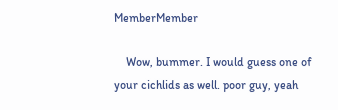MemberMember

    Wow, bummer. I would guess one of your cichlids as well. poor guy, yeah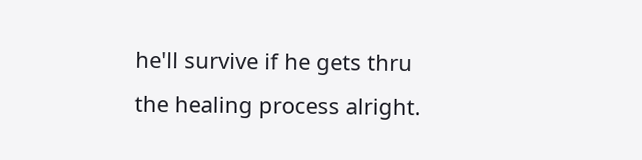he'll survive if he gets thru the healing process alright.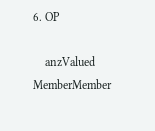6. OP

    anzValued MemberMember